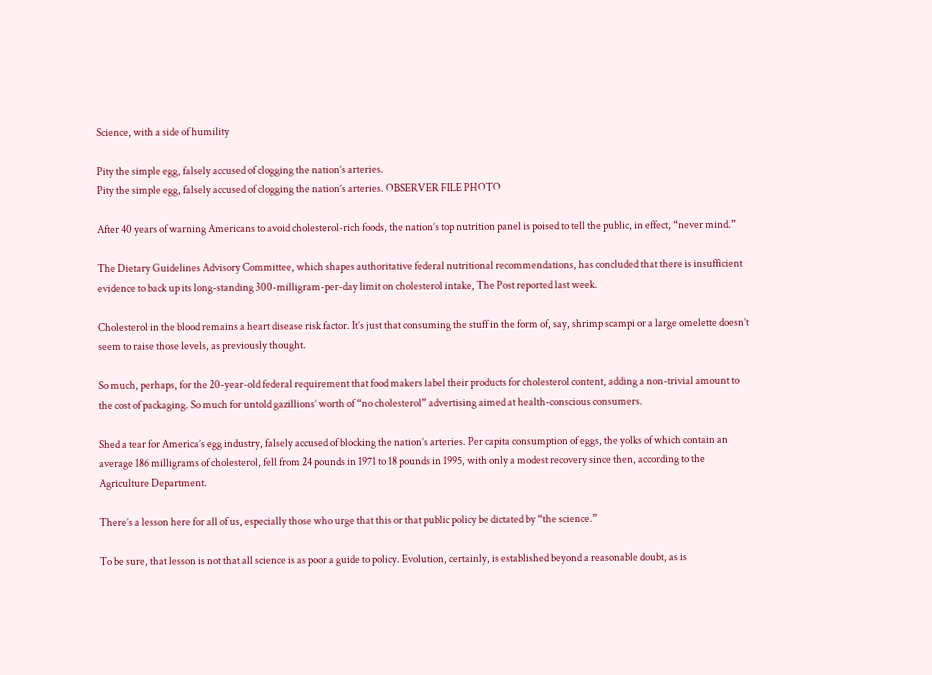Science, with a side of humility

Pity the simple egg, falsely accused of clogging the nation’s arteries.
Pity the simple egg, falsely accused of clogging the nation’s arteries. OBSERVER FILE PHOTO

After 40 years of warning Americans to avoid cholesterol-rich foods, the nation’s top nutrition panel is poised to tell the public, in effect, “never mind.”

The Dietary Guidelines Advisory Committee, which shapes authoritative federal nutritional recommendations, has concluded that there is insufficient evidence to back up its long-standing 300-milligram-per-day limit on cholesterol intake, The Post reported last week.

Cholesterol in the blood remains a heart disease risk factor. It’s just that consuming the stuff in the form of, say, shrimp scampi or a large omelette doesn’t seem to raise those levels, as previously thought.

So much, perhaps, for the 20-year-old federal requirement that food makers label their products for cholesterol content, adding a non-trivial amount to the cost of packaging. So much for untold gazillions’ worth of “no cholesterol” advertising aimed at health-conscious consumers.

Shed a tear for America’s egg industry, falsely accused of blocking the nation’s arteries. Per capita consumption of eggs, the yolks of which contain an average 186 milligrams of cholesterol, fell from 24 pounds in 1971 to 18 pounds in 1995, with only a modest recovery since then, according to the Agriculture Department.

There’s a lesson here for all of us, especially those who urge that this or that public policy be dictated by “the science.”

To be sure, that lesson is not that all science is as poor a guide to policy. Evolution, certainly, is established beyond a reasonable doubt, as is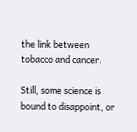the link between tobacco and cancer.

Still, some science is bound to disappoint, or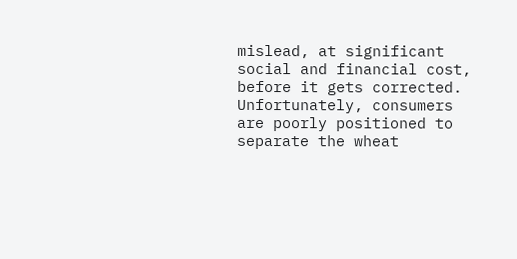mislead, at significant social and financial cost, before it gets corrected. Unfortunately, consumers are poorly positioned to separate the wheat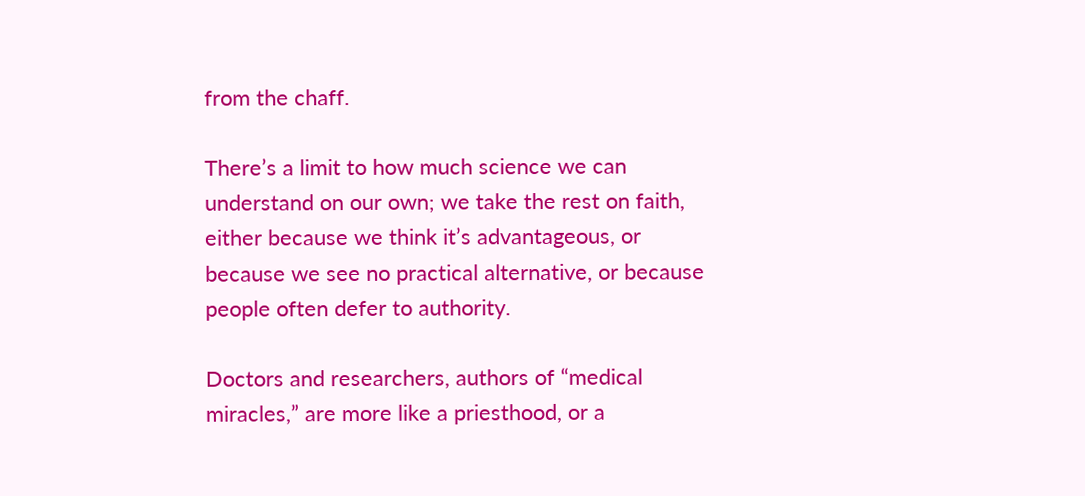from the chaff.

There’s a limit to how much science we can understand on our own; we take the rest on faith, either because we think it’s advantageous, or because we see no practical alternative, or because people often defer to authority.

Doctors and researchers, authors of “medical miracles,” are more like a priesthood, or a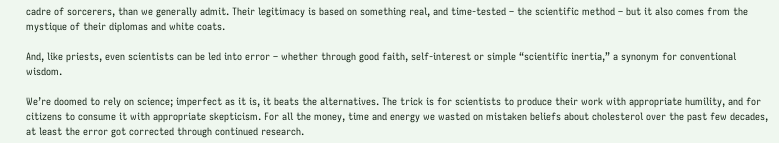cadre of sorcerers, than we generally admit. Their legitimacy is based on something real, and time-tested – the scientific method – but it also comes from the mystique of their diplomas and white coats.

And, like priests, even scientists can be led into error – whether through good faith, self-interest or simple “scientific inertia,” a synonym for conventional wisdom.

We’re doomed to rely on science; imperfect as it is, it beats the alternatives. The trick is for scientists to produce their work with appropriate humility, and for citizens to consume it with appropriate skepticism. For all the money, time and energy we wasted on mistaken beliefs about cholesterol over the past few decades, at least the error got corrected through continued research.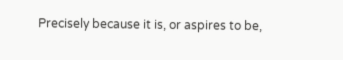Precisely because it is, or aspires to be,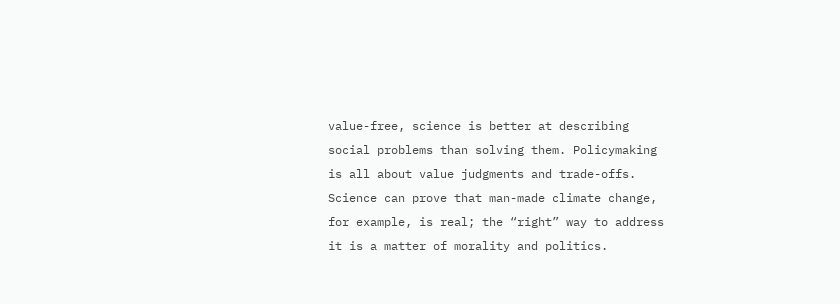value-free, science is better at describing social problems than solving them. Policymaking is all about value judgments and trade-offs. Science can prove that man-made climate change, for example, is real; the “right” way to address it is a matter of morality and politics.